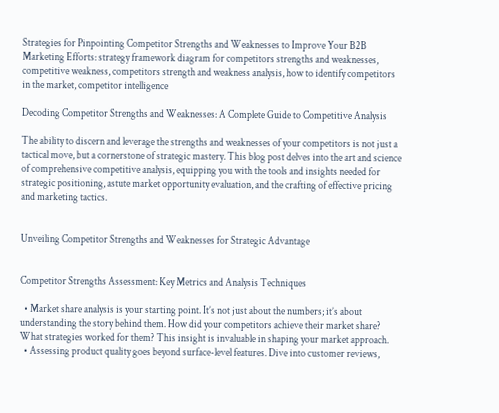Strategies for Pinpointing Competitor Strengths and Weaknesses to Improve Your B2B Marketing Efforts: strategy framework diagram for competitors strengths and weaknesses, competitive weakness, competitors strength and weakness analysis, how to identify competitors in the market, competitor intelligence

Decoding Competitor Strengths and Weaknesses: A Complete Guide to Competitive Analysis

The ability to discern and leverage the strengths and weaknesses of your competitors is not just a tactical move, but a cornerstone of strategic mastery. This blog post delves into the art and science of comprehensive competitive analysis, equipping you with the tools and insights needed for strategic positioning, astute market opportunity evaluation, and the crafting of effective pricing and marketing tactics.


Unveiling Competitor Strengths and Weaknesses for Strategic Advantage


Competitor Strengths Assessment: Key Metrics and Analysis Techniques

  • Market share analysis is your starting point. It’s not just about the numbers; it’s about understanding the story behind them. How did your competitors achieve their market share? What strategies worked for them? This insight is invaluable in shaping your market approach.
  • Assessing product quality goes beyond surface-level features. Dive into customer reviews,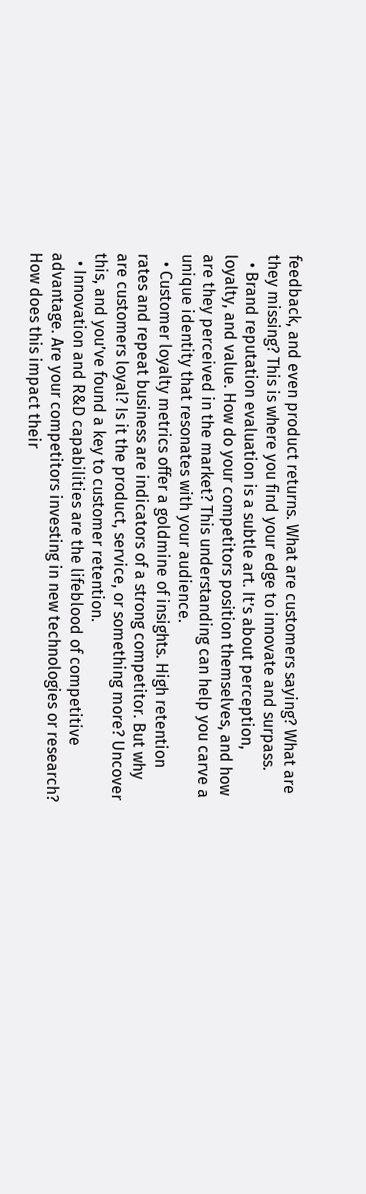feedback, and even product returns. What are customers saying? What are they missing? This is where you find your edge to innovate and surpass.
  • Brand reputation evaluation is a subtle art. It’s about perception, loyalty, and value. How do your competitors position themselves, and how are they perceived in the market? This understanding can help you carve a unique identity that resonates with your audience.
  • Customer loyalty metrics offer a goldmine of insights. High retention rates and repeat business are indicators of a strong competitor. But why are customers loyal? Is it the product, service, or something more? Uncover this, and you’ve found a key to customer retention.
  • Innovation and R&D capabilities are the lifeblood of competitive advantage. Are your competitors investing in new technologies or research? How does this impact their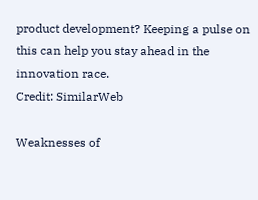product development? Keeping a pulse on this can help you stay ahead in the innovation race.
Credit: SimilarWeb

Weaknesses of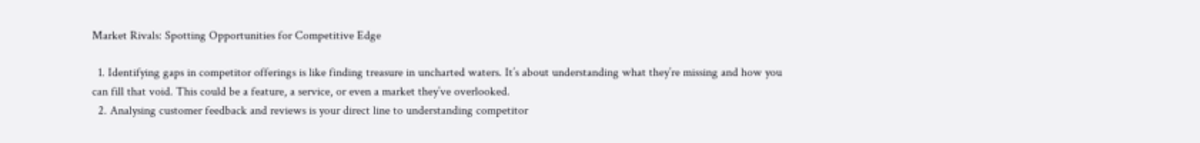Market Rivals: Spotting Opportunities for Competitive Edge

  1. Identifying gaps in competitor offerings is like finding treasure in uncharted waters. It’s about understanding what they’re missing and how you can fill that void. This could be a feature, a service, or even a market they’ve overlooked.
  2. Analysing customer feedback and reviews is your direct line to understanding competitor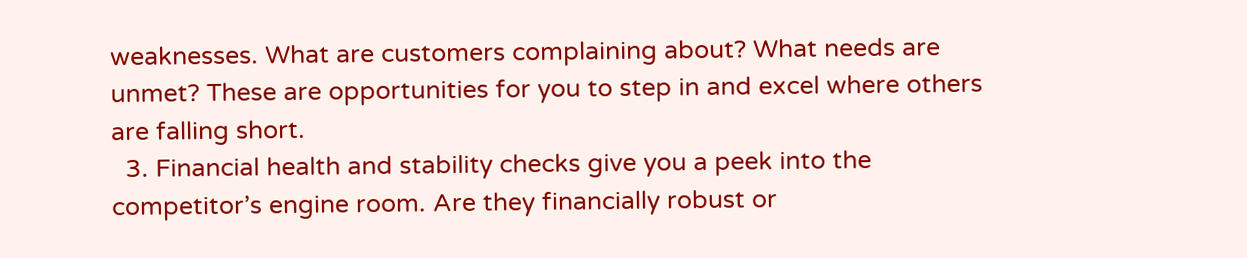weaknesses. What are customers complaining about? What needs are unmet? These are opportunities for you to step in and excel where others are falling short.
  3. Financial health and stability checks give you a peek into the competitor’s engine room. Are they financially robust or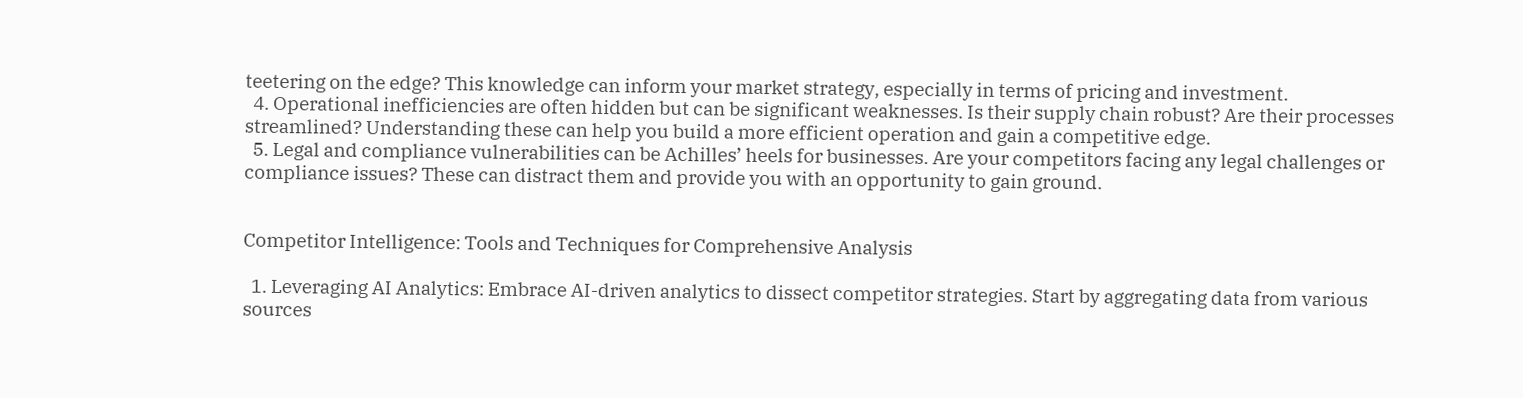teetering on the edge? This knowledge can inform your market strategy, especially in terms of pricing and investment.
  4. Operational inefficiencies are often hidden but can be significant weaknesses. Is their supply chain robust? Are their processes streamlined? Understanding these can help you build a more efficient operation and gain a competitive edge.
  5. Legal and compliance vulnerabilities can be Achilles’ heels for businesses. Are your competitors facing any legal challenges or compliance issues? These can distract them and provide you with an opportunity to gain ground.


Competitor Intelligence: Tools and Techniques for Comprehensive Analysis

  1. Leveraging AI Analytics: Embrace AI-driven analytics to dissect competitor strategies. Start by aggregating data from various sources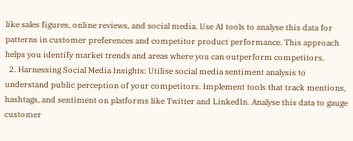like sales figures, online reviews, and social media. Use AI tools to analyse this data for patterns in customer preferences and competitor product performance. This approach helps you identify market trends and areas where you can outperform competitors.
  2. Harnessing Social Media Insights: Utilise social media sentiment analysis to understand public perception of your competitors. Implement tools that track mentions, hashtags, and sentiment on platforms like Twitter and LinkedIn. Analyse this data to gauge customer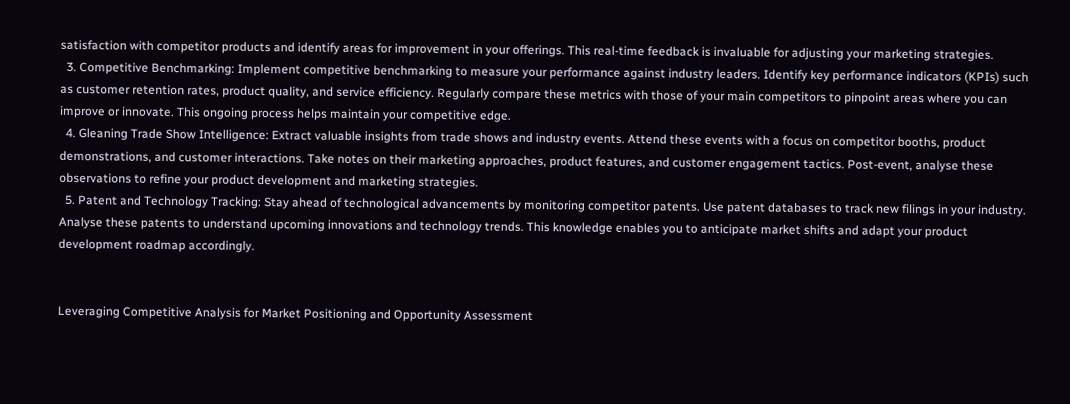satisfaction with competitor products and identify areas for improvement in your offerings. This real-time feedback is invaluable for adjusting your marketing strategies.
  3. Competitive Benchmarking: Implement competitive benchmarking to measure your performance against industry leaders. Identify key performance indicators (KPIs) such as customer retention rates, product quality, and service efficiency. Regularly compare these metrics with those of your main competitors to pinpoint areas where you can improve or innovate. This ongoing process helps maintain your competitive edge.
  4. Gleaning Trade Show Intelligence: Extract valuable insights from trade shows and industry events. Attend these events with a focus on competitor booths, product demonstrations, and customer interactions. Take notes on their marketing approaches, product features, and customer engagement tactics. Post-event, analyse these observations to refine your product development and marketing strategies.
  5. Patent and Technology Tracking: Stay ahead of technological advancements by monitoring competitor patents. Use patent databases to track new filings in your industry. Analyse these patents to understand upcoming innovations and technology trends. This knowledge enables you to anticipate market shifts and adapt your product development roadmap accordingly.


Leveraging Competitive Analysis for Market Positioning and Opportunity Assessment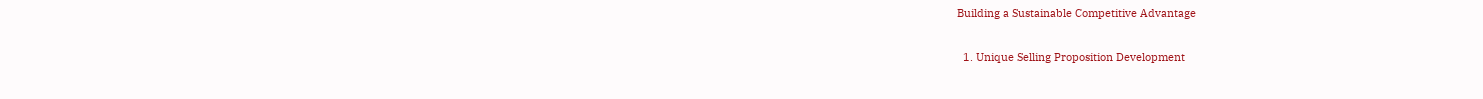Building a Sustainable Competitive Advantage

  1. Unique Selling Proposition Development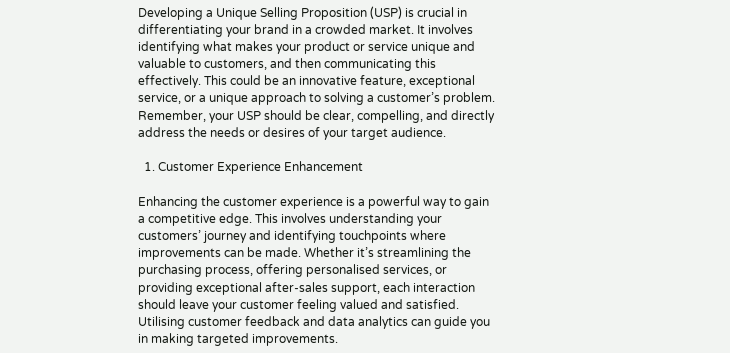Developing a Unique Selling Proposition (USP) is crucial in differentiating your brand in a crowded market. It involves identifying what makes your product or service unique and valuable to customers, and then communicating this effectively. This could be an innovative feature, exceptional service, or a unique approach to solving a customer’s problem. Remember, your USP should be clear, compelling, and directly address the needs or desires of your target audience.

  1. Customer Experience Enhancement

Enhancing the customer experience is a powerful way to gain a competitive edge. This involves understanding your customers’ journey and identifying touchpoints where improvements can be made. Whether it’s streamlining the purchasing process, offering personalised services, or providing exceptional after-sales support, each interaction should leave your customer feeling valued and satisfied. Utilising customer feedback and data analytics can guide you in making targeted improvements.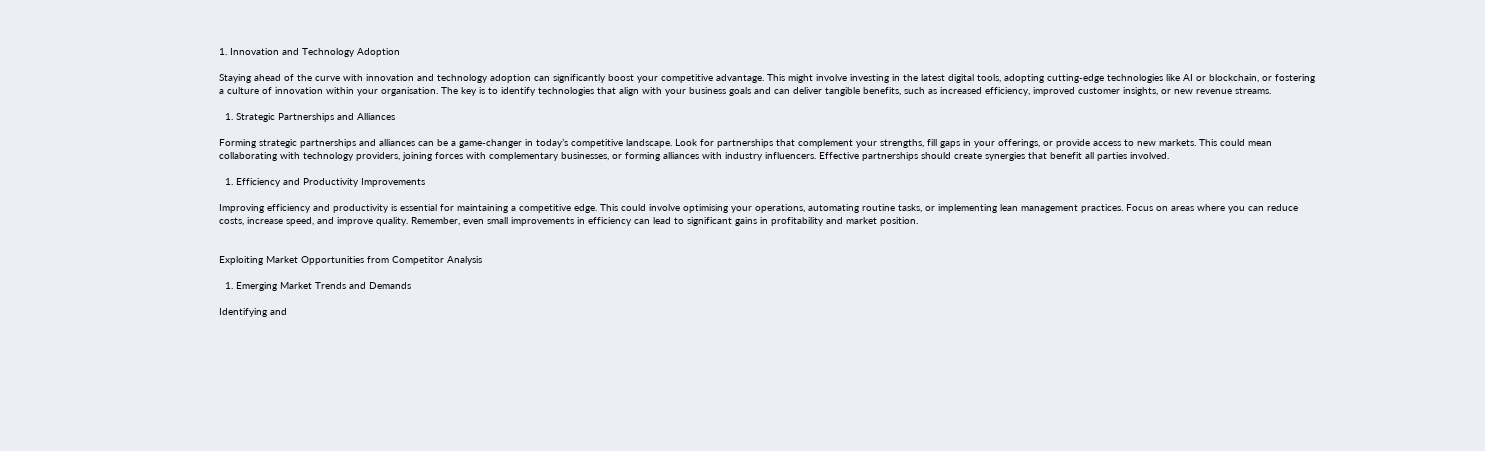1. Innovation and Technology Adoption

Staying ahead of the curve with innovation and technology adoption can significantly boost your competitive advantage. This might involve investing in the latest digital tools, adopting cutting-edge technologies like AI or blockchain, or fostering a culture of innovation within your organisation. The key is to identify technologies that align with your business goals and can deliver tangible benefits, such as increased efficiency, improved customer insights, or new revenue streams.

  1. Strategic Partnerships and Alliances

Forming strategic partnerships and alliances can be a game-changer in today’s competitive landscape. Look for partnerships that complement your strengths, fill gaps in your offerings, or provide access to new markets. This could mean collaborating with technology providers, joining forces with complementary businesses, or forming alliances with industry influencers. Effective partnerships should create synergies that benefit all parties involved.

  1. Efficiency and Productivity Improvements

Improving efficiency and productivity is essential for maintaining a competitive edge. This could involve optimising your operations, automating routine tasks, or implementing lean management practices. Focus on areas where you can reduce costs, increase speed, and improve quality. Remember, even small improvements in efficiency can lead to significant gains in profitability and market position.


Exploiting Market Opportunities from Competitor Analysis

  1. Emerging Market Trends and Demands

Identifying and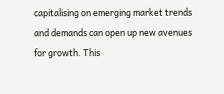capitalising on emerging market trends and demands can open up new avenues for growth. This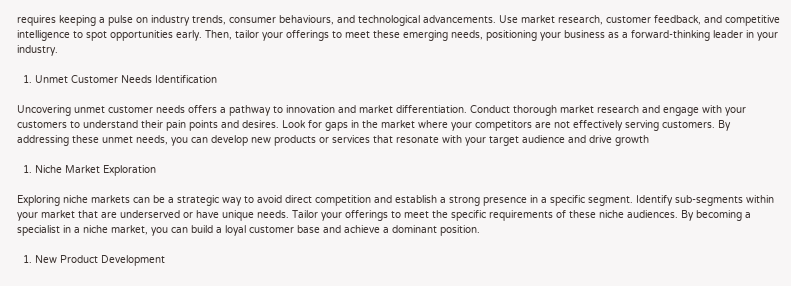requires keeping a pulse on industry trends, consumer behaviours, and technological advancements. Use market research, customer feedback, and competitive intelligence to spot opportunities early. Then, tailor your offerings to meet these emerging needs, positioning your business as a forward-thinking leader in your industry.

  1. Unmet Customer Needs Identification

Uncovering unmet customer needs offers a pathway to innovation and market differentiation. Conduct thorough market research and engage with your customers to understand their pain points and desires. Look for gaps in the market where your competitors are not effectively serving customers. By addressing these unmet needs, you can develop new products or services that resonate with your target audience and drive growth

  1. Niche Market Exploration

Exploring niche markets can be a strategic way to avoid direct competition and establish a strong presence in a specific segment. Identify sub-segments within your market that are underserved or have unique needs. Tailor your offerings to meet the specific requirements of these niche audiences. By becoming a specialist in a niche market, you can build a loyal customer base and achieve a dominant position.

  1. New Product Development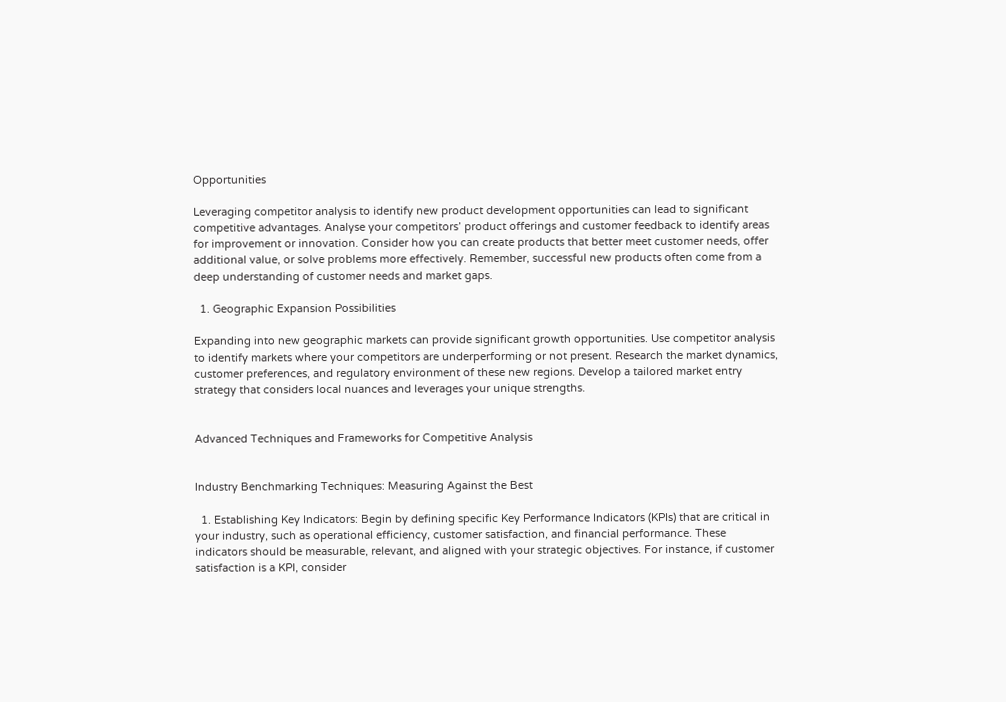Opportunities

Leveraging competitor analysis to identify new product development opportunities can lead to significant competitive advantages. Analyse your competitors’ product offerings and customer feedback to identify areas for improvement or innovation. Consider how you can create products that better meet customer needs, offer additional value, or solve problems more effectively. Remember, successful new products often come from a deep understanding of customer needs and market gaps.

  1. Geographic Expansion Possibilities

Expanding into new geographic markets can provide significant growth opportunities. Use competitor analysis to identify markets where your competitors are underperforming or not present. Research the market dynamics, customer preferences, and regulatory environment of these new regions. Develop a tailored market entry strategy that considers local nuances and leverages your unique strengths.


Advanced Techniques and Frameworks for Competitive Analysis


Industry Benchmarking Techniques: Measuring Against the Best

  1. Establishing Key Indicators: Begin by defining specific Key Performance Indicators (KPIs) that are critical in your industry, such as operational efficiency, customer satisfaction, and financial performance. These indicators should be measurable, relevant, and aligned with your strategic objectives. For instance, if customer satisfaction is a KPI, consider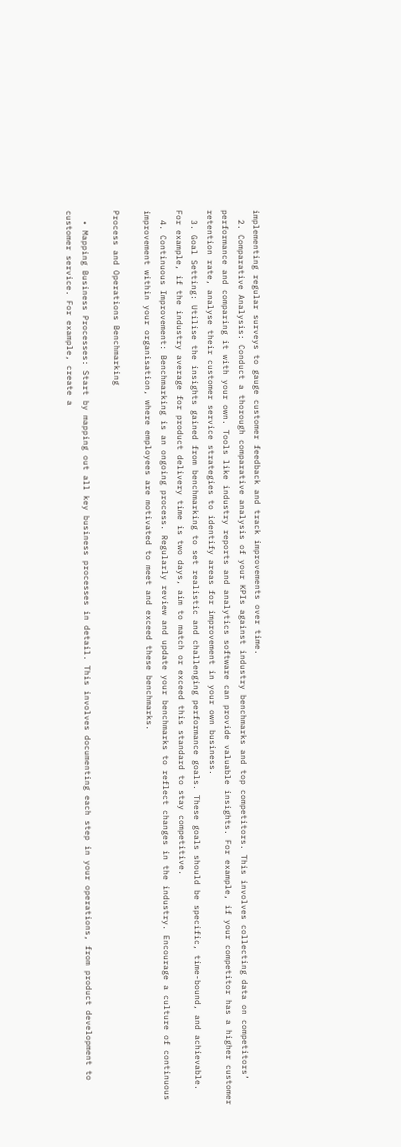implementing regular surveys to gauge customer feedback and track improvements over time.
  2. Comparative Analysis: Conduct a thorough comparative analysis of your KPIs against industry benchmarks and top competitors. This involves collecting data on competitors’ performance and comparing it with your own. Tools like industry reports and analytics software can provide valuable insights. For example, if your competitor has a higher customer retention rate, analyse their customer service strategies to identify areas for improvement in your own business.
  3. Goal Setting: Utilise the insights gained from benchmarking to set realistic and challenging performance goals. These goals should be specific, time-bound, and achievable. For example, if the industry average for product delivery time is two days, aim to match or exceed this standard to stay competitive.
  4. Continuous Improvement: Benchmarking is an ongoing process. Regularly review and update your benchmarks to reflect changes in the industry. Encourage a culture of continuous improvement within your organisation, where employees are motivated to meet and exceed these benchmarks.

Process and Operations Benchmarking

  • Mapping Business Processes: Start by mapping out all key business processes in detail. This involves documenting each step in your operations, from product development to customer service. For example, create a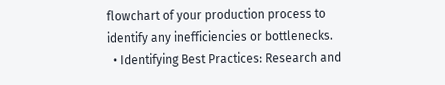flowchart of your production process to identify any inefficiencies or bottlenecks.
  • Identifying Best Practices: Research and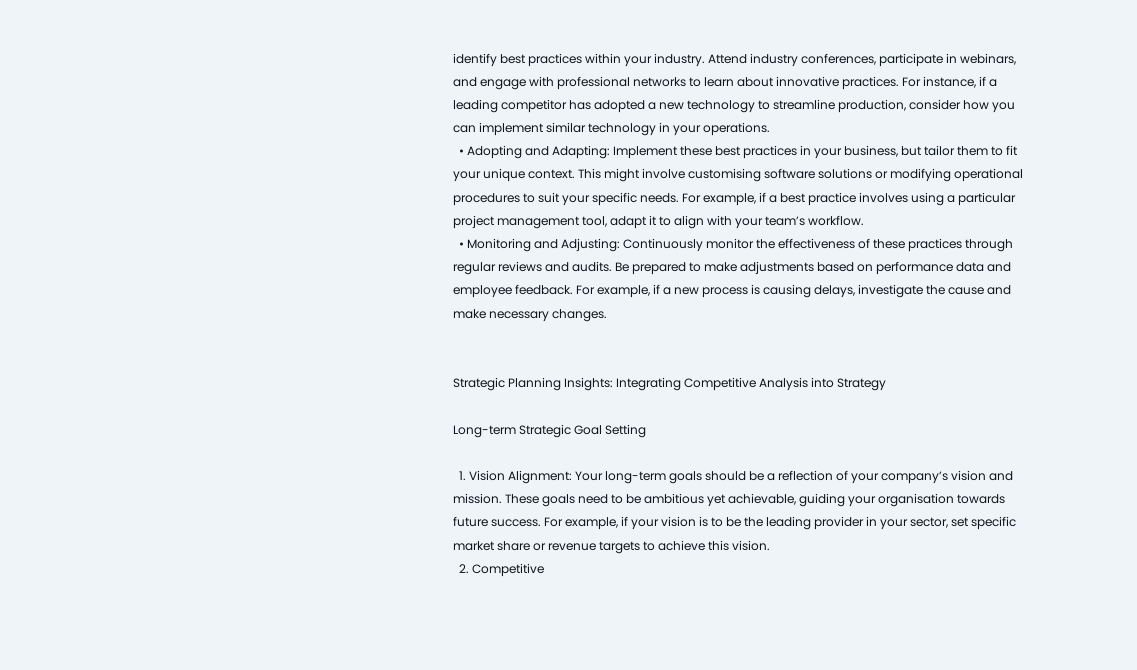identify best practices within your industry. Attend industry conferences, participate in webinars, and engage with professional networks to learn about innovative practices. For instance, if a leading competitor has adopted a new technology to streamline production, consider how you can implement similar technology in your operations.
  • Adopting and Adapting: Implement these best practices in your business, but tailor them to fit your unique context. This might involve customising software solutions or modifying operational procedures to suit your specific needs. For example, if a best practice involves using a particular project management tool, adapt it to align with your team’s workflow.
  • Monitoring and Adjusting: Continuously monitor the effectiveness of these practices through regular reviews and audits. Be prepared to make adjustments based on performance data and employee feedback. For example, if a new process is causing delays, investigate the cause and make necessary changes.


Strategic Planning Insights: Integrating Competitive Analysis into Strategy

Long-term Strategic Goal Setting

  1. Vision Alignment: Your long-term goals should be a reflection of your company’s vision and mission. These goals need to be ambitious yet achievable, guiding your organisation towards future success. For example, if your vision is to be the leading provider in your sector, set specific market share or revenue targets to achieve this vision.
  2. Competitive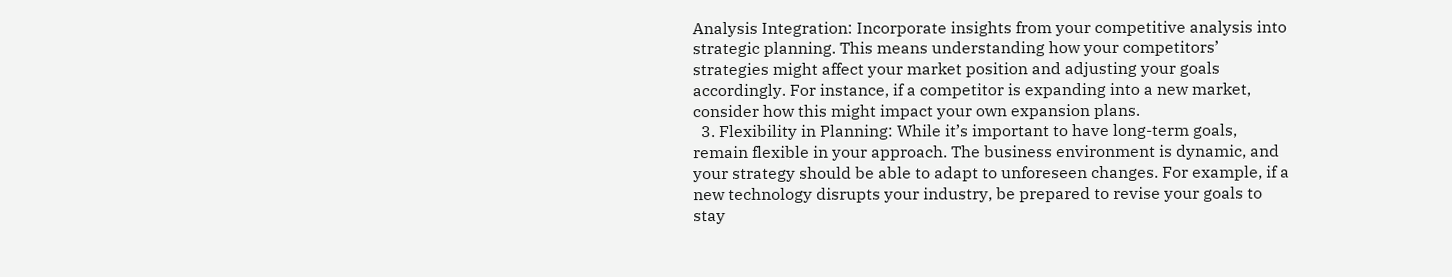Analysis Integration: Incorporate insights from your competitive analysis into strategic planning. This means understanding how your competitors’ strategies might affect your market position and adjusting your goals accordingly. For instance, if a competitor is expanding into a new market, consider how this might impact your own expansion plans.
  3. Flexibility in Planning: While it’s important to have long-term goals, remain flexible in your approach. The business environment is dynamic, and your strategy should be able to adapt to unforeseen changes. For example, if a new technology disrupts your industry, be prepared to revise your goals to stay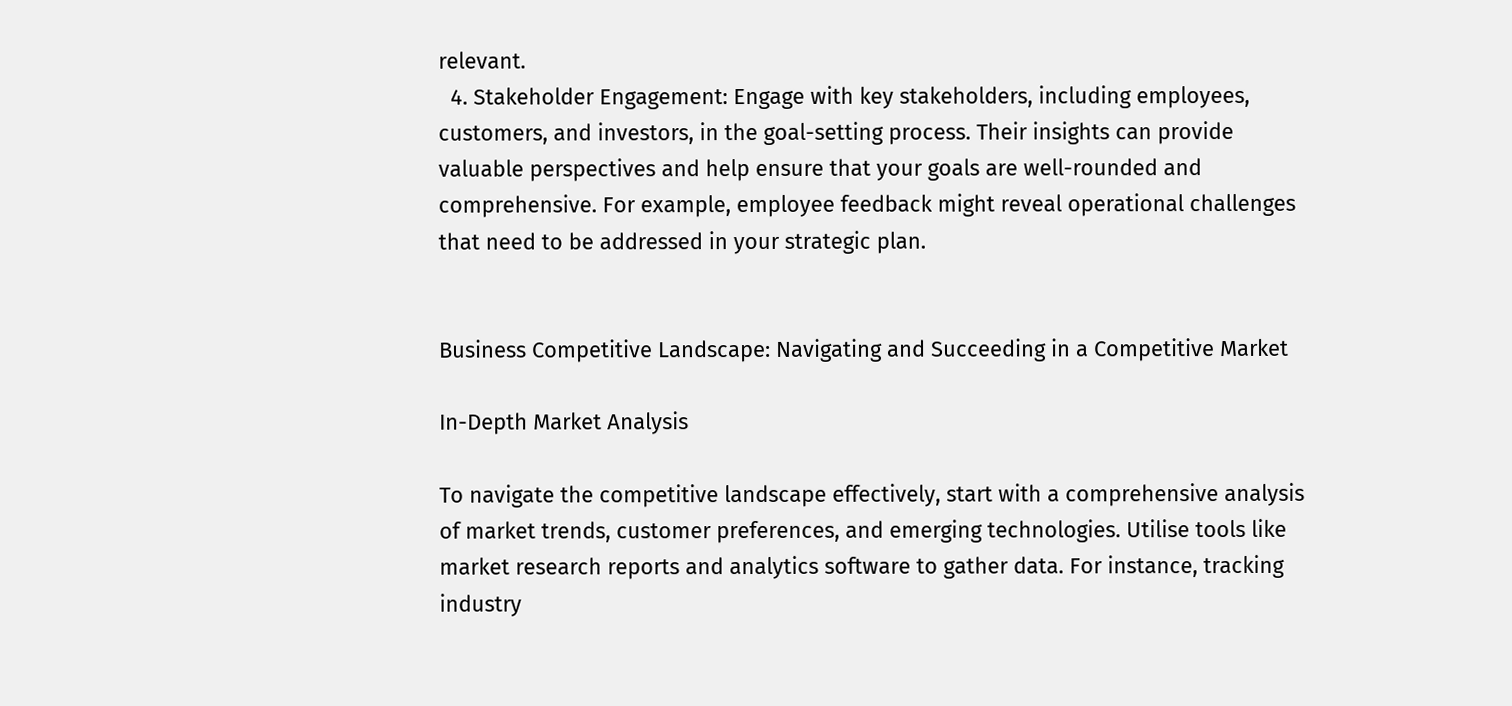relevant.
  4. Stakeholder Engagement: Engage with key stakeholders, including employees, customers, and investors, in the goal-setting process. Their insights can provide valuable perspectives and help ensure that your goals are well-rounded and comprehensive. For example, employee feedback might reveal operational challenges that need to be addressed in your strategic plan.


Business Competitive Landscape: Navigating and Succeeding in a Competitive Market

In-Depth Market Analysis

To navigate the competitive landscape effectively, start with a comprehensive analysis of market trends, customer preferences, and emerging technologies. Utilise tools like market research reports and analytics software to gather data. For instance, tracking industry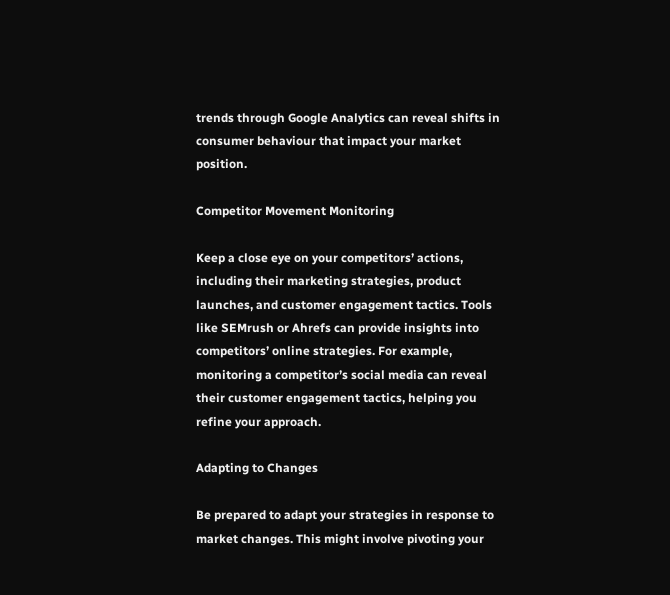trends through Google Analytics can reveal shifts in consumer behaviour that impact your market position.

Competitor Movement Monitoring

Keep a close eye on your competitors’ actions, including their marketing strategies, product launches, and customer engagement tactics. Tools like SEMrush or Ahrefs can provide insights into competitors’ online strategies. For example, monitoring a competitor’s social media can reveal their customer engagement tactics, helping you refine your approach.

Adapting to Changes

Be prepared to adapt your strategies in response to market changes. This might involve pivoting your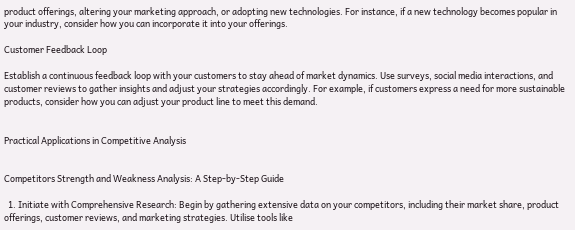product offerings, altering your marketing approach, or adopting new technologies. For instance, if a new technology becomes popular in your industry, consider how you can incorporate it into your offerings.

Customer Feedback Loop

Establish a continuous feedback loop with your customers to stay ahead of market dynamics. Use surveys, social media interactions, and customer reviews to gather insights and adjust your strategies accordingly. For example, if customers express a need for more sustainable products, consider how you can adjust your product line to meet this demand.


Practical Applications in Competitive Analysis


Competitors Strength and Weakness Analysis: A Step-by-Step Guide

  1. Initiate with Comprehensive Research: Begin by gathering extensive data on your competitors, including their market share, product offerings, customer reviews, and marketing strategies. Utilise tools like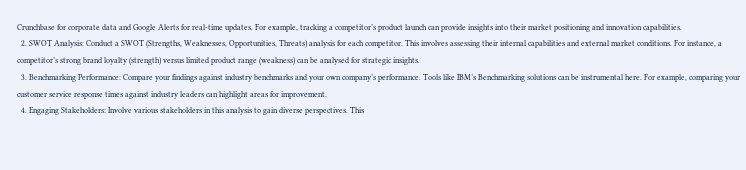Crunchbase for corporate data and Google Alerts for real-time updates. For example, tracking a competitor’s product launch can provide insights into their market positioning and innovation capabilities.
  2. SWOT Analysis: Conduct a SWOT (Strengths, Weaknesses, Opportunities, Threats) analysis for each competitor. This involves assessing their internal capabilities and external market conditions. For instance, a competitor’s strong brand loyalty (strength) versus limited product range (weakness) can be analysed for strategic insights.
  3. Benchmarking Performance: Compare your findings against industry benchmarks and your own company’s performance. Tools like IBM’s Benchmarking solutions can be instrumental here. For example, comparing your customer service response times against industry leaders can highlight areas for improvement.
  4. Engaging Stakeholders: Involve various stakeholders in this analysis to gain diverse perspectives. This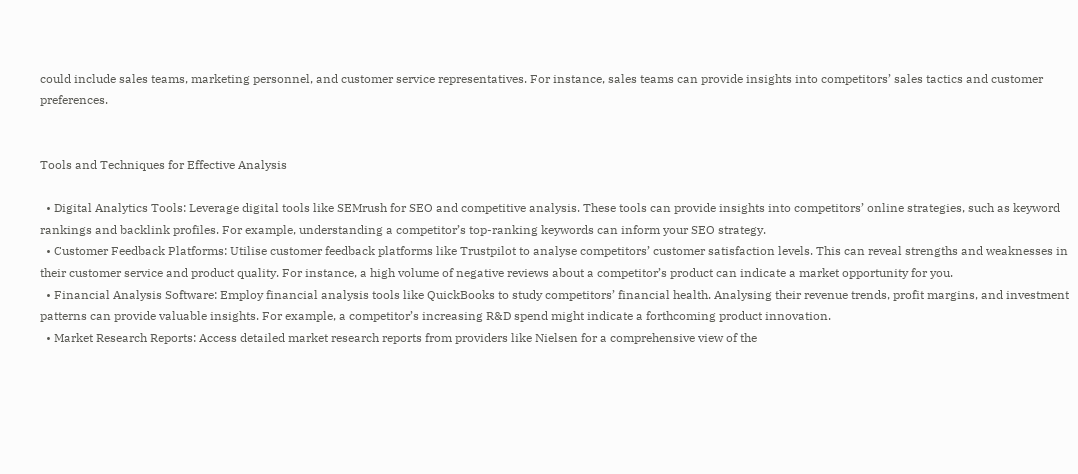could include sales teams, marketing personnel, and customer service representatives. For instance, sales teams can provide insights into competitors’ sales tactics and customer preferences.


Tools and Techniques for Effective Analysis

  • Digital Analytics Tools: Leverage digital tools like SEMrush for SEO and competitive analysis. These tools can provide insights into competitors’ online strategies, such as keyword rankings and backlink profiles. For example, understanding a competitor’s top-ranking keywords can inform your SEO strategy.
  • Customer Feedback Platforms: Utilise customer feedback platforms like Trustpilot to analyse competitors’ customer satisfaction levels. This can reveal strengths and weaknesses in their customer service and product quality. For instance, a high volume of negative reviews about a competitor’s product can indicate a market opportunity for you.
  • Financial Analysis Software: Employ financial analysis tools like QuickBooks to study competitors’ financial health. Analysing their revenue trends, profit margins, and investment patterns can provide valuable insights. For example, a competitor’s increasing R&D spend might indicate a forthcoming product innovation.
  • Market Research Reports: Access detailed market research reports from providers like Nielsen for a comprehensive view of the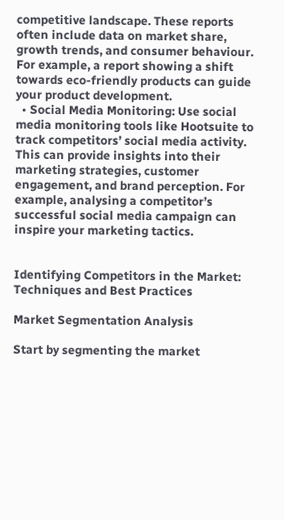competitive landscape. These reports often include data on market share, growth trends, and consumer behaviour. For example, a report showing a shift towards eco-friendly products can guide your product development.
  • Social Media Monitoring: Use social media monitoring tools like Hootsuite to track competitors’ social media activity. This can provide insights into their marketing strategies, customer engagement, and brand perception. For example, analysing a competitor’s successful social media campaign can inspire your marketing tactics.


Identifying Competitors in the Market: Techniques and Best Practices

Market Segmentation Analysis

Start by segmenting the market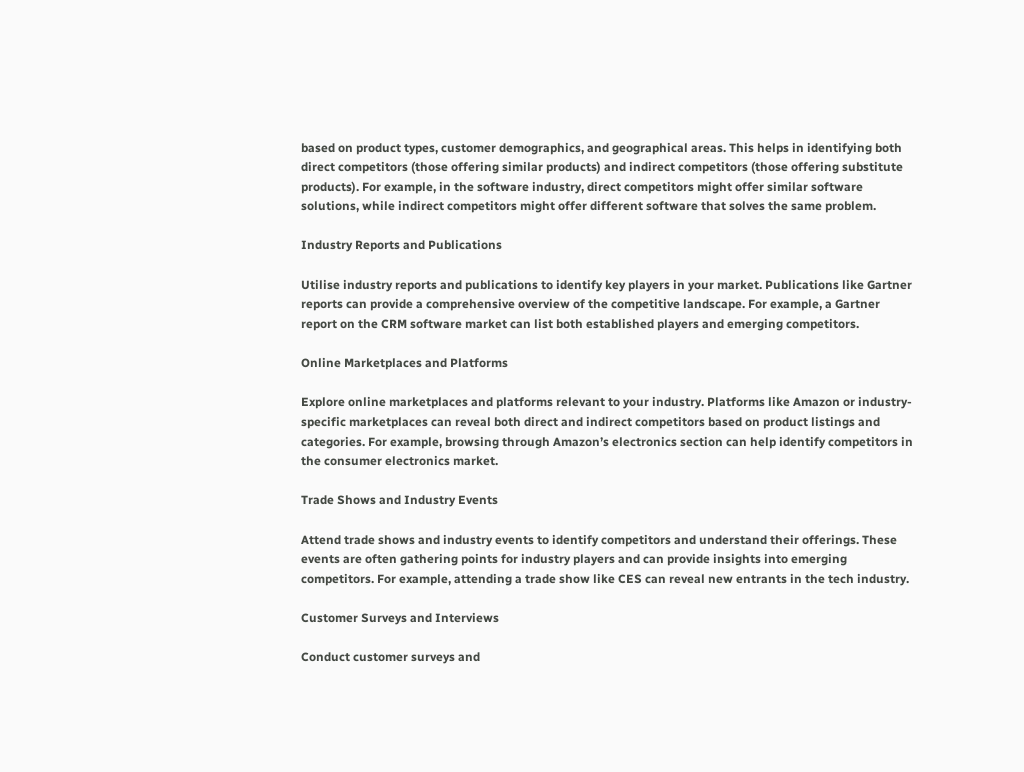based on product types, customer demographics, and geographical areas. This helps in identifying both direct competitors (those offering similar products) and indirect competitors (those offering substitute products). For example, in the software industry, direct competitors might offer similar software solutions, while indirect competitors might offer different software that solves the same problem.

Industry Reports and Publications

Utilise industry reports and publications to identify key players in your market. Publications like Gartner reports can provide a comprehensive overview of the competitive landscape. For example, a Gartner report on the CRM software market can list both established players and emerging competitors.

Online Marketplaces and Platforms

Explore online marketplaces and platforms relevant to your industry. Platforms like Amazon or industry-specific marketplaces can reveal both direct and indirect competitors based on product listings and categories. For example, browsing through Amazon’s electronics section can help identify competitors in the consumer electronics market.

Trade Shows and Industry Events

Attend trade shows and industry events to identify competitors and understand their offerings. These events are often gathering points for industry players and can provide insights into emerging competitors. For example, attending a trade show like CES can reveal new entrants in the tech industry.

Customer Surveys and Interviews

Conduct customer surveys and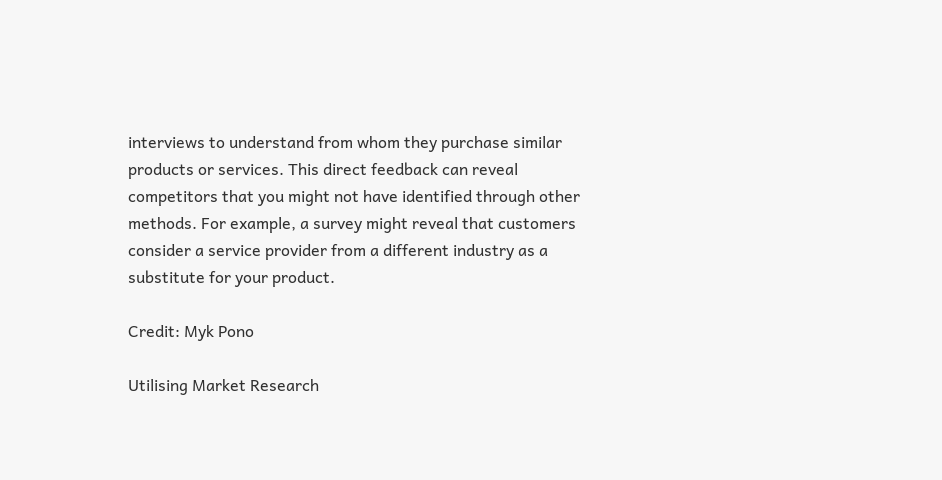interviews to understand from whom they purchase similar products or services. This direct feedback can reveal competitors that you might not have identified through other methods. For example, a survey might reveal that customers consider a service provider from a different industry as a substitute for your product.

Credit: Myk Pono

Utilising Market Research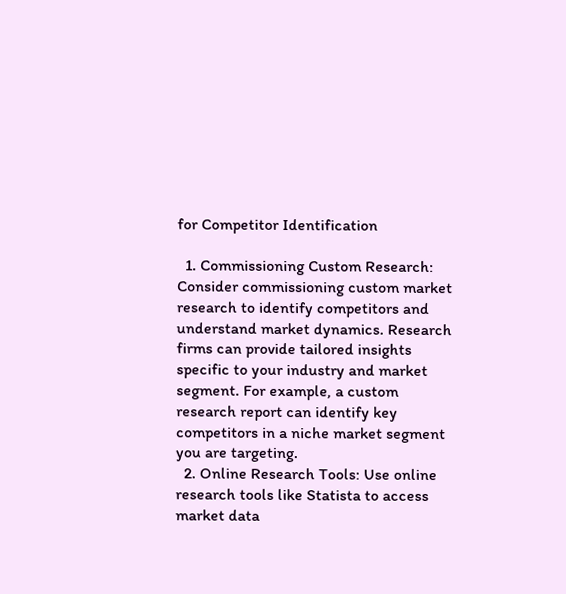for Competitor Identification

  1. Commissioning Custom Research: Consider commissioning custom market research to identify competitors and understand market dynamics. Research firms can provide tailored insights specific to your industry and market segment. For example, a custom research report can identify key competitors in a niche market segment you are targeting.
  2. Online Research Tools: Use online research tools like Statista to access market data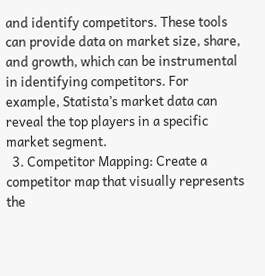and identify competitors. These tools can provide data on market size, share, and growth, which can be instrumental in identifying competitors. For example, Statista’s market data can reveal the top players in a specific market segment.
  3. Competitor Mapping: Create a competitor map that visually represents the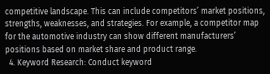competitive landscape. This can include competitors’ market positions, strengths, weaknesses, and strategies. For example, a competitor map for the automotive industry can show different manufacturers’ positions based on market share and product range.
  4. Keyword Research: Conduct keyword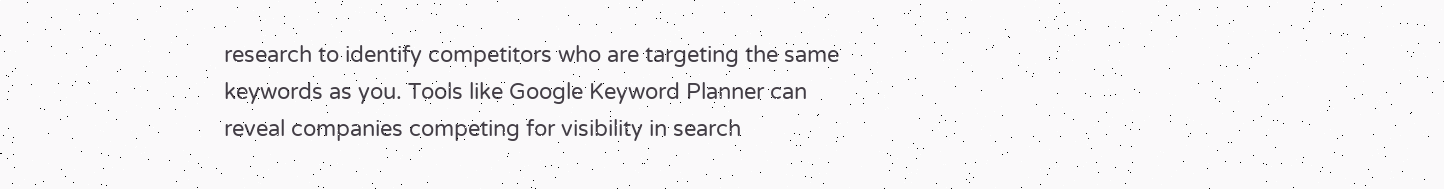research to identify competitors who are targeting the same keywords as you. Tools like Google Keyword Planner can reveal companies competing for visibility in search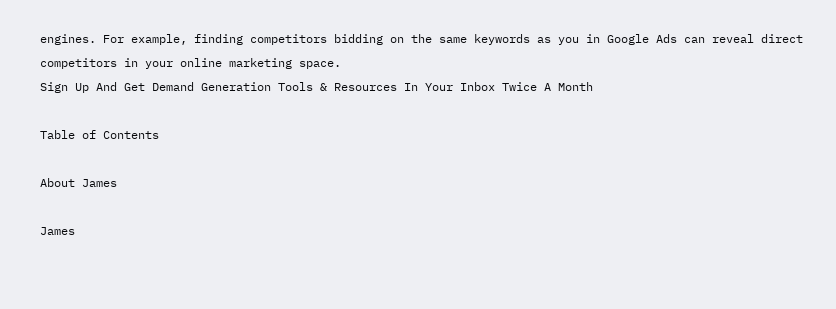engines. For example, finding competitors bidding on the same keywords as you in Google Ads can reveal direct competitors in your online marketing space.
Sign Up And Get Demand Generation Tools & Resources In Your Inbox Twice A Month

Table of Contents

About James

James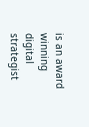is an award winning digital strategist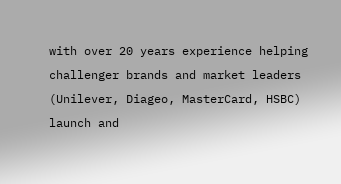with over 20 years experience helping challenger brands and market leaders (Unilever, Diageo, MasterCard, HSBC) launch and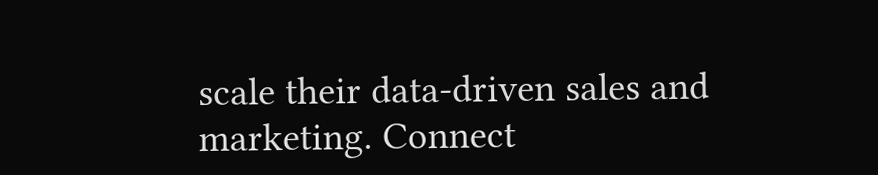scale their data-driven sales and marketing. Connect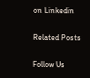on Linkedin

Related Posts

Follow Us